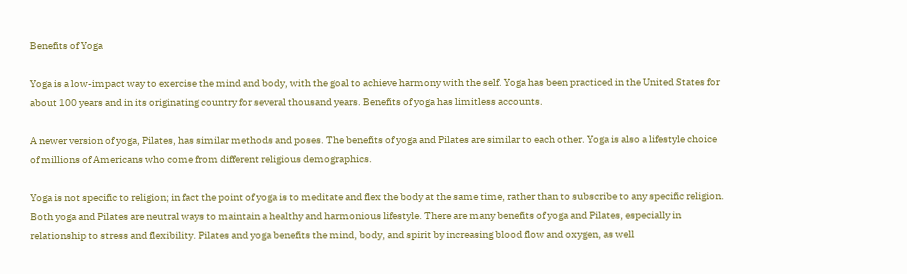Benefits of Yoga

Yoga is a low-impact way to exercise the mind and body, with the goal to achieve harmony with the self. Yoga has been practiced in the United States for about 100 years and in its originating country for several thousand years. Benefits of yoga has limitless accounts.

A newer version of yoga, Pilates, has similar methods and poses. The benefits of yoga and Pilates are similar to each other. Yoga is also a lifestyle choice of millions of Americans who come from different religious demographics.

Yoga is not specific to religion; in fact the point of yoga is to meditate and flex the body at the same time, rather than to subscribe to any specific religion. Both yoga and Pilates are neutral ways to maintain a healthy and harmonious lifestyle. There are many benefits of yoga and Pilates, especially in relationship to stress and flexibility. Pilates and yoga benefits the mind, body, and spirit by increasing blood flow and oxygen, as well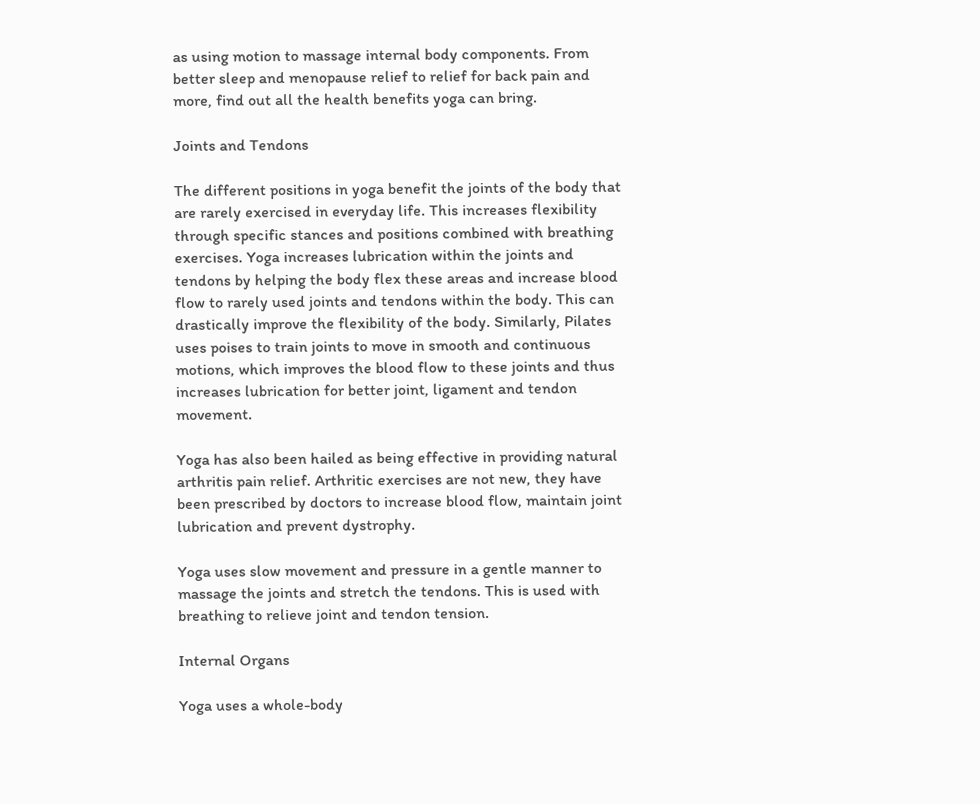as using motion to massage internal body components. From better sleep and menopause relief to relief for back pain and more, find out all the health benefits yoga can bring.

Joints and Tendons

The different positions in yoga benefit the joints of the body that are rarely exercised in everyday life. This increases flexibility through specific stances and positions combined with breathing exercises. Yoga increases lubrication within the joints and tendons by helping the body flex these areas and increase blood flow to rarely used joints and tendons within the body. This can drastically improve the flexibility of the body. Similarly, Pilates uses poises to train joints to move in smooth and continuous motions, which improves the blood flow to these joints and thus increases lubrication for better joint, ligament and tendon movement.

Yoga has also been hailed as being effective in providing natural arthritis pain relief. Arthritic exercises are not new, they have been prescribed by doctors to increase blood flow, maintain joint lubrication and prevent dystrophy.

Yoga uses slow movement and pressure in a gentle manner to massage the joints and stretch the tendons. This is used with breathing to relieve joint and tendon tension.

Internal Organs

Yoga uses a whole-body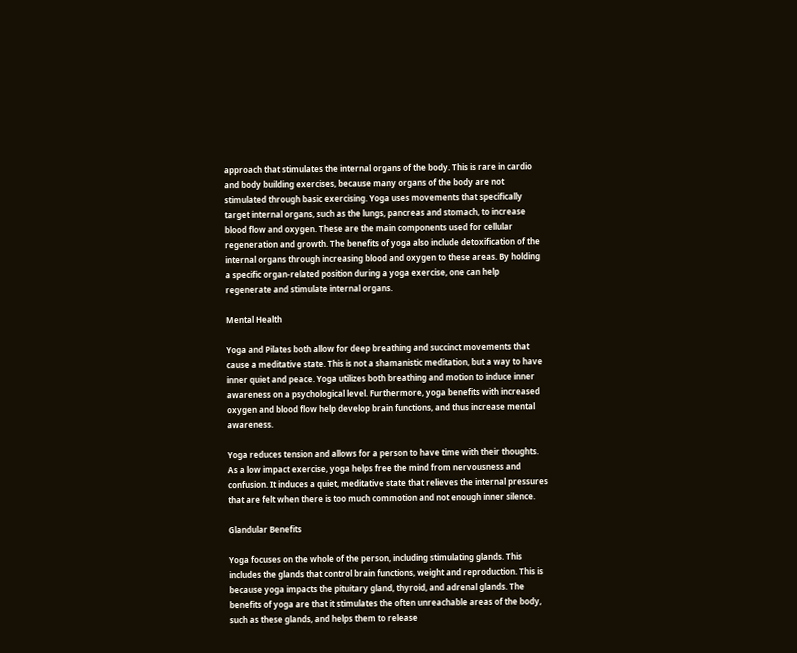approach that stimulates the internal organs of the body. This is rare in cardio and body building exercises, because many organs of the body are not stimulated through basic exercising. Yoga uses movements that specifically target internal organs, such as the lungs, pancreas and stomach, to increase blood flow and oxygen. These are the main components used for cellular regeneration and growth. The benefits of yoga also include detoxification of the internal organs through increasing blood and oxygen to these areas. By holding a specific organ-related position during a yoga exercise, one can help regenerate and stimulate internal organs.

Mental Health

Yoga and Pilates both allow for deep breathing and succinct movements that cause a meditative state. This is not a shamanistic meditation, but a way to have inner quiet and peace. Yoga utilizes both breathing and motion to induce inner awareness on a psychological level. Furthermore, yoga benefits with increased oxygen and blood flow help develop brain functions, and thus increase mental awareness.

Yoga reduces tension and allows for a person to have time with their thoughts. As a low impact exercise, yoga helps free the mind from nervousness and confusion. It induces a quiet, meditative state that relieves the internal pressures that are felt when there is too much commotion and not enough inner silence.

Glandular Benefits

Yoga focuses on the whole of the person, including stimulating glands. This includes the glands that control brain functions, weight and reproduction. This is because yoga impacts the pituitary gland, thyroid, and adrenal glands. The benefits of yoga are that it stimulates the often unreachable areas of the body, such as these glands, and helps them to release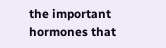the important hormones that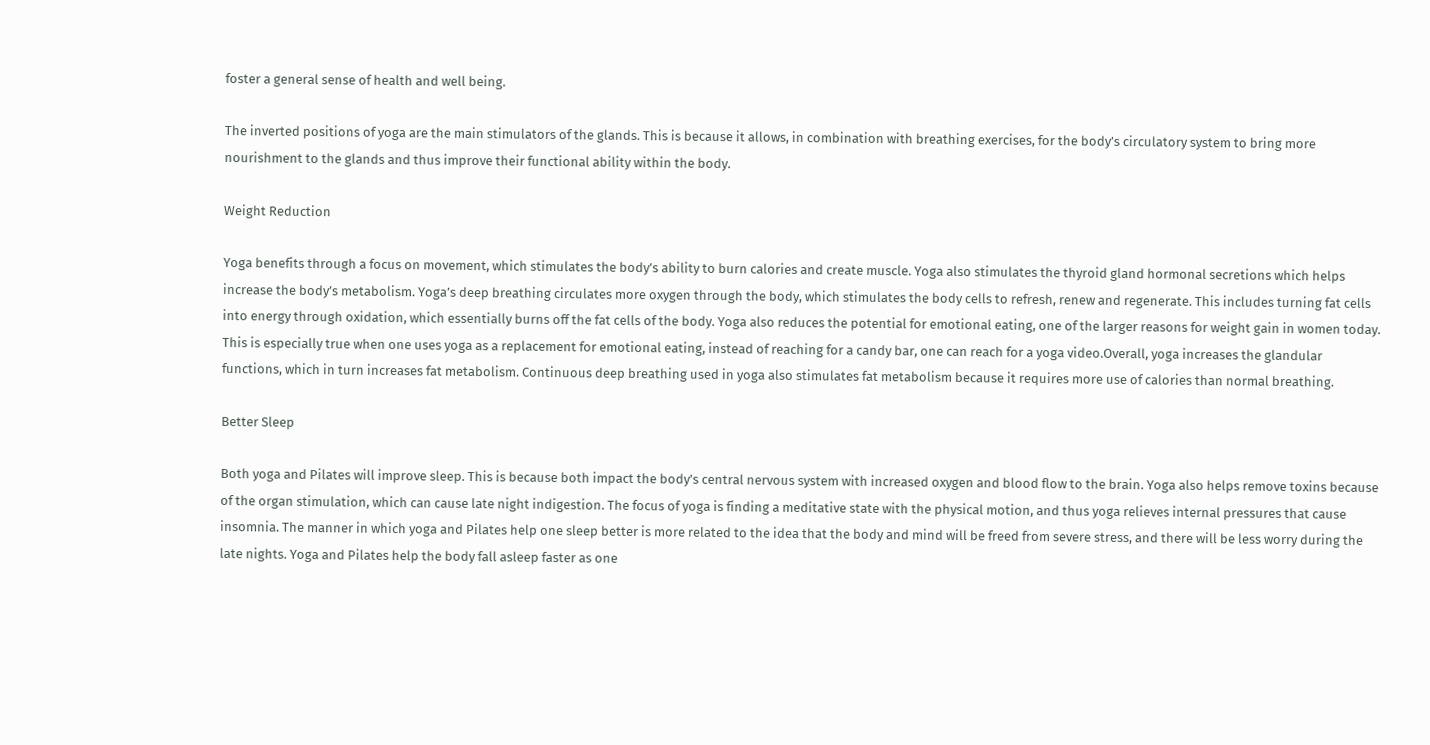foster a general sense of health and well being.

The inverted positions of yoga are the main stimulators of the glands. This is because it allows, in combination with breathing exercises, for the body’s circulatory system to bring more nourishment to the glands and thus improve their functional ability within the body.

Weight Reduction

Yoga benefits through a focus on movement, which stimulates the body’s ability to burn calories and create muscle. Yoga also stimulates the thyroid gland hormonal secretions which helps increase the body’s metabolism. Yoga’s deep breathing circulates more oxygen through the body, which stimulates the body cells to refresh, renew and regenerate. This includes turning fat cells into energy through oxidation, which essentially burns off the fat cells of the body. Yoga also reduces the potential for emotional eating, one of the larger reasons for weight gain in women today. This is especially true when one uses yoga as a replacement for emotional eating, instead of reaching for a candy bar, one can reach for a yoga video.Overall, yoga increases the glandular functions, which in turn increases fat metabolism. Continuous deep breathing used in yoga also stimulates fat metabolism because it requires more use of calories than normal breathing.

Better Sleep

Both yoga and Pilates will improve sleep. This is because both impact the body’s central nervous system with increased oxygen and blood flow to the brain. Yoga also helps remove toxins because of the organ stimulation, which can cause late night indigestion. The focus of yoga is finding a meditative state with the physical motion, and thus yoga relieves internal pressures that cause insomnia. The manner in which yoga and Pilates help one sleep better is more related to the idea that the body and mind will be freed from severe stress, and there will be less worry during the late nights. Yoga and Pilates help the body fall asleep faster as one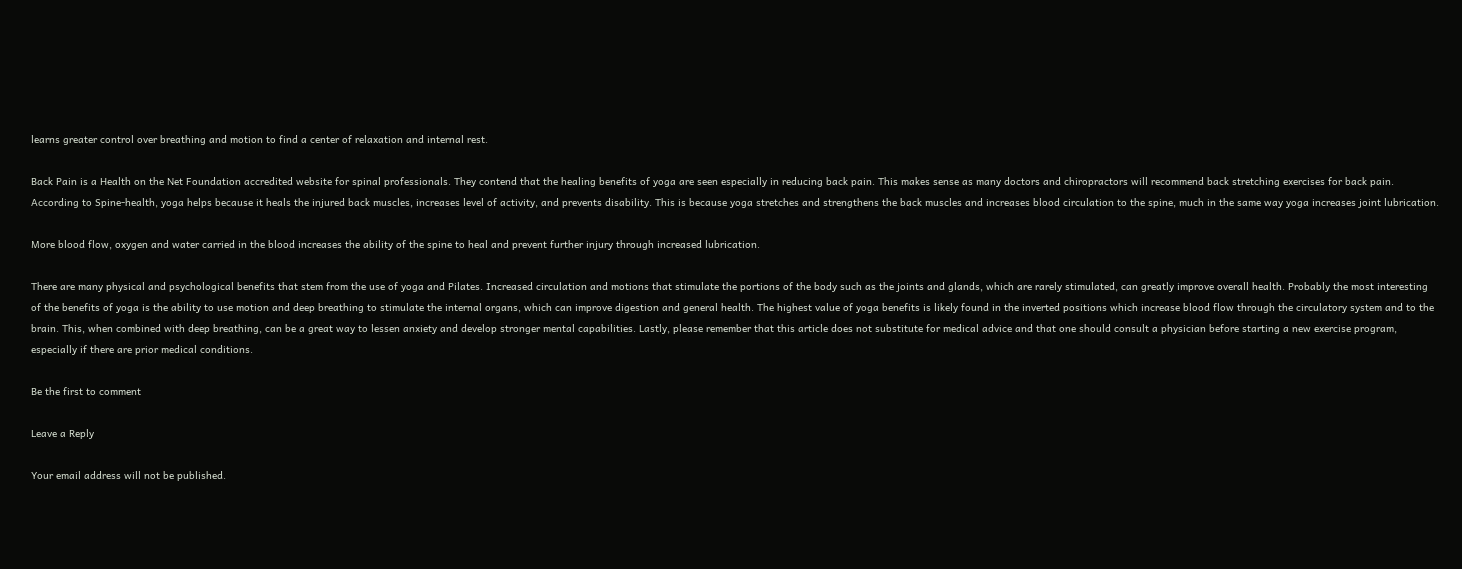learns greater control over breathing and motion to find a center of relaxation and internal rest.

Back Pain is a Health on the Net Foundation accredited website for spinal professionals. They contend that the healing benefits of yoga are seen especially in reducing back pain. This makes sense as many doctors and chiropractors will recommend back stretching exercises for back pain. According to Spine-health, yoga helps because it heals the injured back muscles, increases level of activity, and prevents disability. This is because yoga stretches and strengthens the back muscles and increases blood circulation to the spine, much in the same way yoga increases joint lubrication.

More blood flow, oxygen and water carried in the blood increases the ability of the spine to heal and prevent further injury through increased lubrication.

There are many physical and psychological benefits that stem from the use of yoga and Pilates. Increased circulation and motions that stimulate the portions of the body such as the joints and glands, which are rarely stimulated, can greatly improve overall health. Probably the most interesting of the benefits of yoga is the ability to use motion and deep breathing to stimulate the internal organs, which can improve digestion and general health. The highest value of yoga benefits is likely found in the inverted positions which increase blood flow through the circulatory system and to the brain. This, when combined with deep breathing, can be a great way to lessen anxiety and develop stronger mental capabilities. Lastly, please remember that this article does not substitute for medical advice and that one should consult a physician before starting a new exercise program, especially if there are prior medical conditions.

Be the first to comment

Leave a Reply

Your email address will not be published.